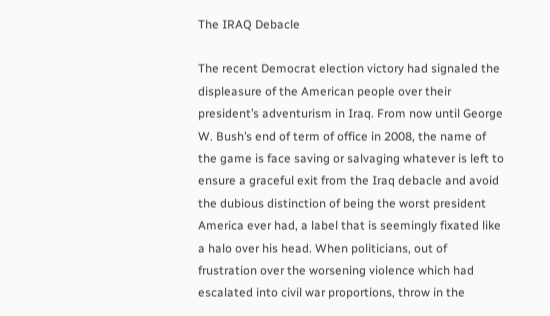The IRAQ Debacle

The recent Democrat election victory had signaled the displeasure of the American people over their president’s adventurism in Iraq. From now until George W. Bush’s end of term of office in 2008, the name of the game is face saving or salvaging whatever is left to ensure a graceful exit from the Iraq debacle and avoid the dubious distinction of being the worst president America ever had, a label that is seemingly fixated like a halo over his head. When politicians, out of frustration over the worsening violence which had escalated into civil war proportions, throw in the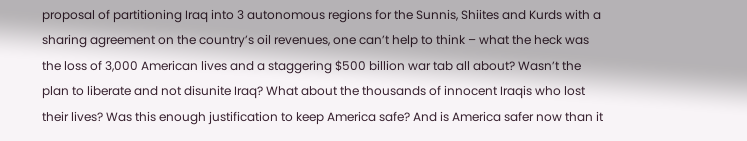proposal of partitioning Iraq into 3 autonomous regions for the Sunnis, Shiites and Kurds with a sharing agreement on the country’s oil revenues, one can’t help to think – what the heck was the loss of 3,000 American lives and a staggering $500 billion war tab all about? Wasn’t the plan to liberate and not disunite Iraq? What about the thousands of innocent Iraqis who lost their lives? Was this enough justification to keep America safe? And is America safer now than it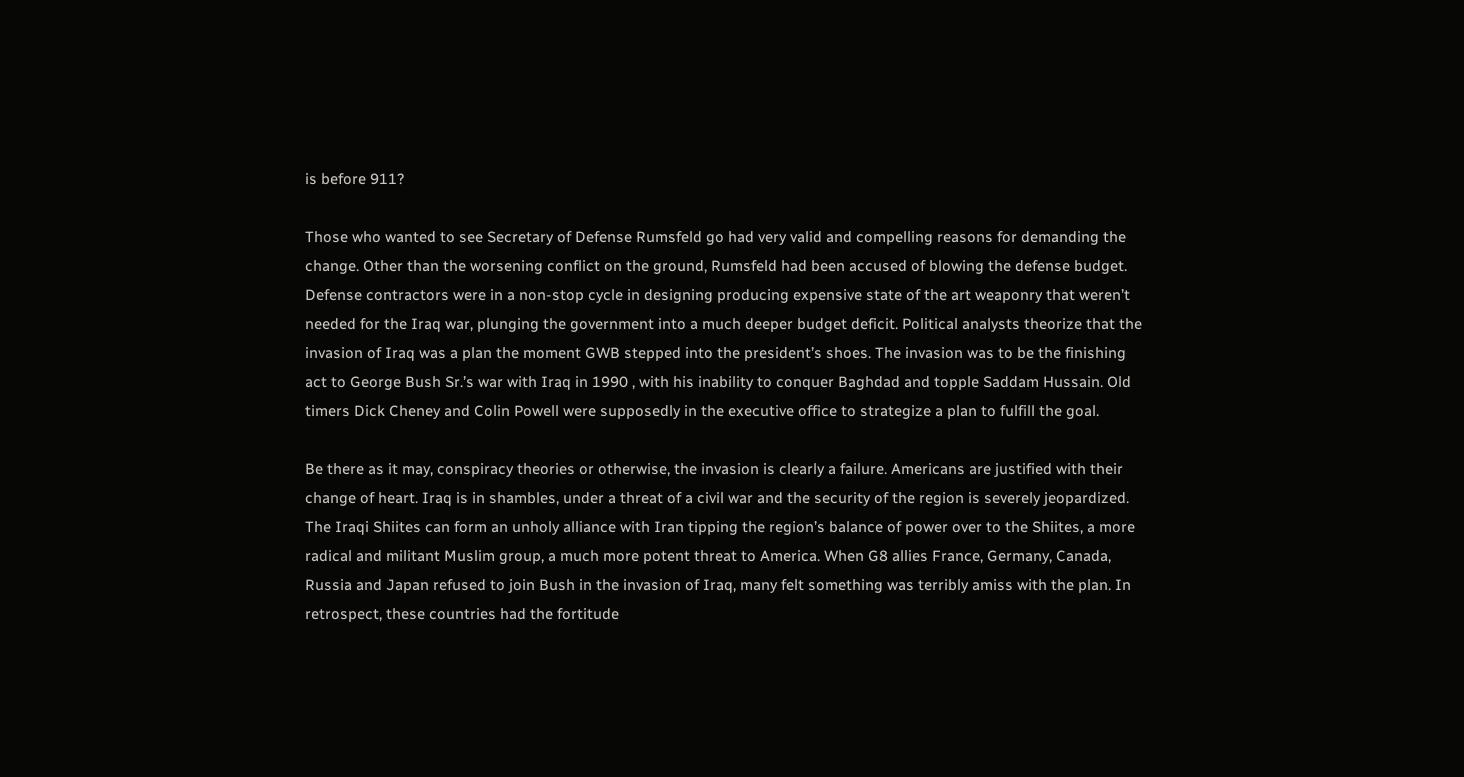is before 911?

Those who wanted to see Secretary of Defense Rumsfeld go had very valid and compelling reasons for demanding the change. Other than the worsening conflict on the ground, Rumsfeld had been accused of blowing the defense budget. Defense contractors were in a non-stop cycle in designing producing expensive state of the art weaponry that weren’t needed for the Iraq war, plunging the government into a much deeper budget deficit. Political analysts theorize that the invasion of Iraq was a plan the moment GWB stepped into the president’s shoes. The invasion was to be the finishing act to George Bush Sr.’s war with Iraq in 1990 , with his inability to conquer Baghdad and topple Saddam Hussain. Old timers Dick Cheney and Colin Powell were supposedly in the executive office to strategize a plan to fulfill the goal.

Be there as it may, conspiracy theories or otherwise, the invasion is clearly a failure. Americans are justified with their change of heart. Iraq is in shambles, under a threat of a civil war and the security of the region is severely jeopardized. The Iraqi Shiites can form an unholy alliance with Iran tipping the region’s balance of power over to the Shiites, a more radical and militant Muslim group, a much more potent threat to America. When G8 allies France, Germany, Canada, Russia and Japan refused to join Bush in the invasion of Iraq, many felt something was terribly amiss with the plan. In retrospect, these countries had the fortitude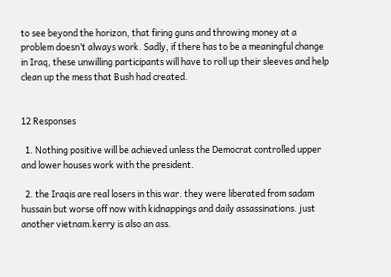to see beyond the horizon, that firing guns and throwing money at a problem doesn’t always work. Sadly, if there has to be a meaningful change in Iraq, these unwilling participants will have to roll up their sleeves and help clean up the mess that Bush had created.


12 Responses

  1. Nothing positive will be achieved unless the Democrat controlled upper and lower houses work with the president.

  2. the Iraqis are real losers in this war. they were liberated from sadam hussain but worse off now with kidnappings and daily assassinations. just another vietnam.kerry is also an ass.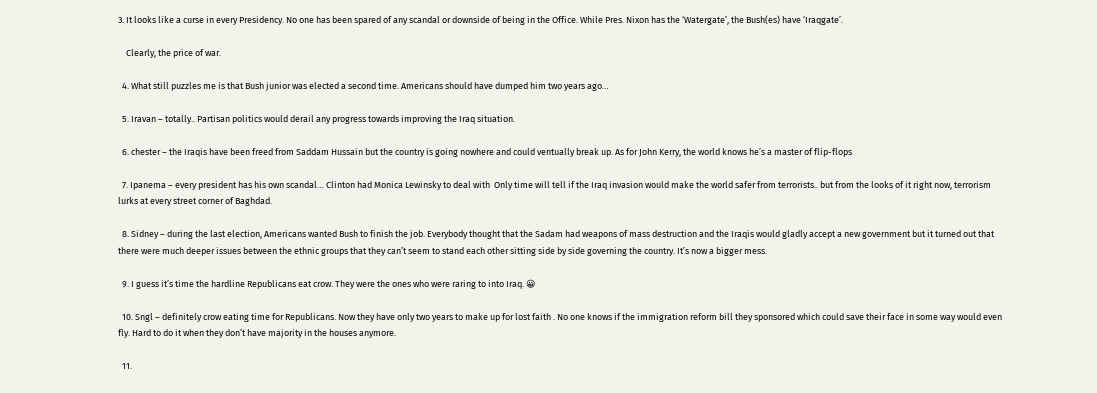3. It looks like a curse in every Presidency. No one has been spared of any scandal or downside of being in the Office. While Pres. Nixon has the ‘Watergate’, the Bush(es) have ‘Iraqgate’.

    Clearly, the price of war.

  4. What still puzzles me is that Bush junior was elected a second time. Americans should have dumped him two years ago…

  5. Iravan – totally.. Partisan politics would derail any progress towards improving the Iraq situation.

  6. chester – the Iraqis have been freed from Saddam Hussain but the country is going nowhere and could ventually break up. As for John Kerry, the world knows he’s a master of flip-flops

  7. Ipanema – every president has his own scandal… Clinton had Monica Lewinsky to deal with  Only time will tell if the Iraq invasion would make the world safer from terrorists.. but from the looks of it right now, terrorism lurks at every street corner of Baghdad.

  8. Sidney – during the last election, Americans wanted Bush to finish the job. Everybody thought that the Sadam had weapons of mass destruction and the Iraqis would gladly accept a new government but it turned out that there were much deeper issues between the ethnic groups that they can’t seem to stand each other sitting side by side governing the country. It’s now a bigger mess.

  9. I guess it’s time the hardline Republicans eat crow. They were the ones who were raring to into Iraq. 😀

  10. Sngl – definitely crow eating time for Republicans. Now they have only two years to make up for lost faith . No one knows if the immigration reform bill they sponsored which could save their face in some way would even fly. Hard to do it when they don’t have majority in the houses anymore.

  11.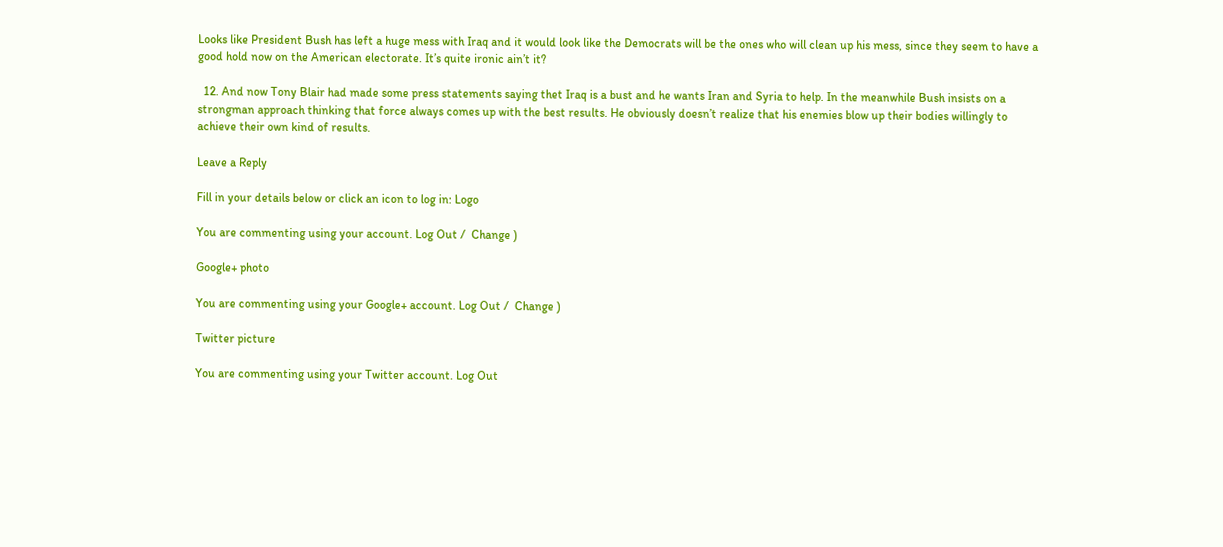Looks like President Bush has left a huge mess with Iraq and it would look like the Democrats will be the ones who will clean up his mess, since they seem to have a good hold now on the American electorate. It’s quite ironic ain’t it?

  12. And now Tony Blair had made some press statements saying thet Iraq is a bust and he wants Iran and Syria to help. In the meanwhile Bush insists on a strongman approach thinking that force always comes up with the best results. He obviously doesn’t realize that his enemies blow up their bodies willingly to achieve their own kind of results.

Leave a Reply

Fill in your details below or click an icon to log in: Logo

You are commenting using your account. Log Out /  Change )

Google+ photo

You are commenting using your Google+ account. Log Out /  Change )

Twitter picture

You are commenting using your Twitter account. Log Out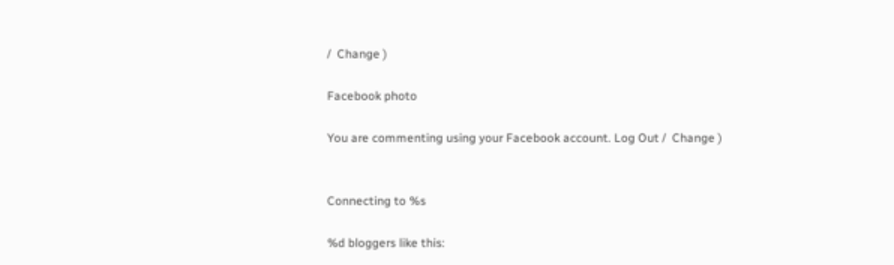/  Change )

Facebook photo

You are commenting using your Facebook account. Log Out /  Change )


Connecting to %s

%d bloggers like this: